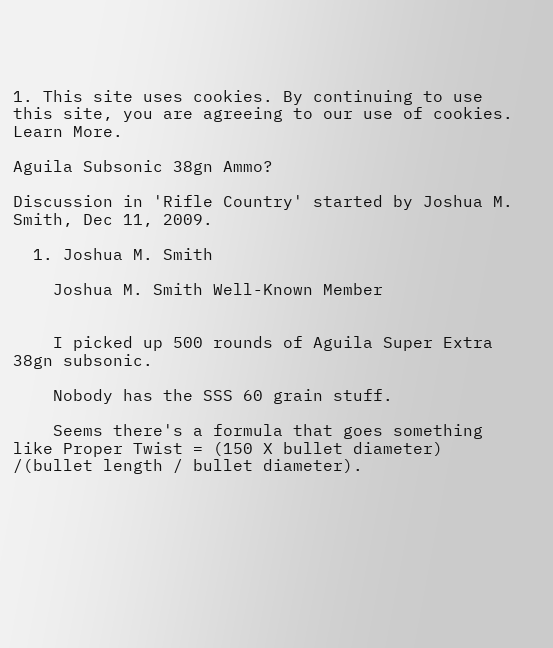1. This site uses cookies. By continuing to use this site, you are agreeing to our use of cookies. Learn More.

Aguila Subsonic 38gn Ammo?

Discussion in 'Rifle Country' started by Joshua M. Smith, Dec 11, 2009.

  1. Joshua M. Smith

    Joshua M. Smith Well-Known Member


    I picked up 500 rounds of Aguila Super Extra 38gn subsonic.

    Nobody has the SSS 60 grain stuff.

    Seems there's a formula that goes something like Proper Twist = (150 X bullet diameter) /(bullet length / bullet diameter).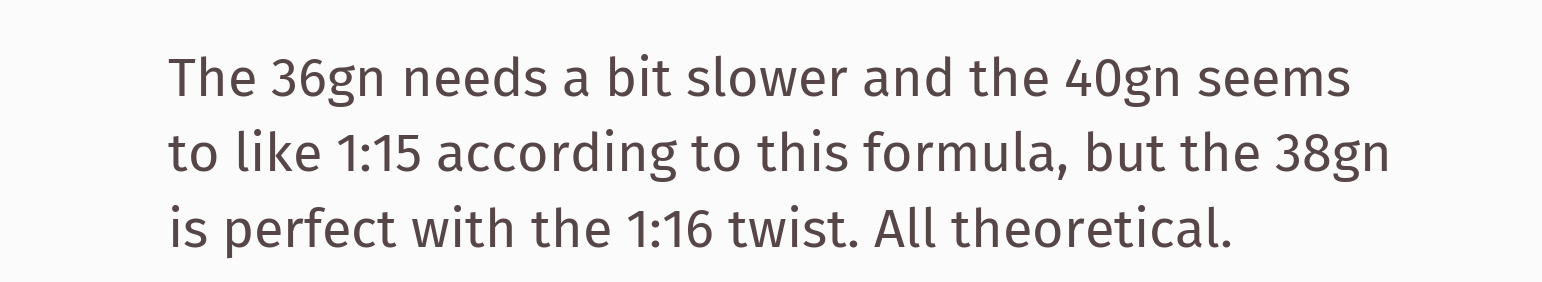The 36gn needs a bit slower and the 40gn seems to like 1:15 according to this formula, but the 38gn is perfect with the 1:16 twist. All theoretical.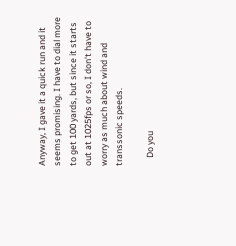Anyway, I gave it a quick run and it seems promising. I have to dial more to get 100 yards, but since it starts out at 1025fps or so, I don't have to worry as much about wind and transsonic speeds.

    Do you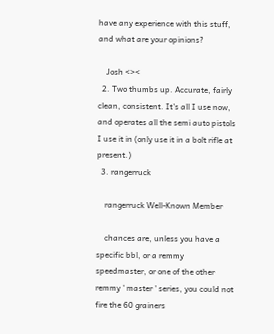have any experience with this stuff, and what are your opinions?

    Josh <><
  2. Two thumbs up. Accurate, fairly clean, consistent. It's all I use now, and operates all the semi auto pistols I use it in (only use it in a bolt rifle at present.)
  3. rangerruck

    rangerruck Well-Known Member

    chances are, unless you have a specific bbl, or a remmy speedmaster, or one of the other remmy ' master ' series, you could not fire the 60 grainers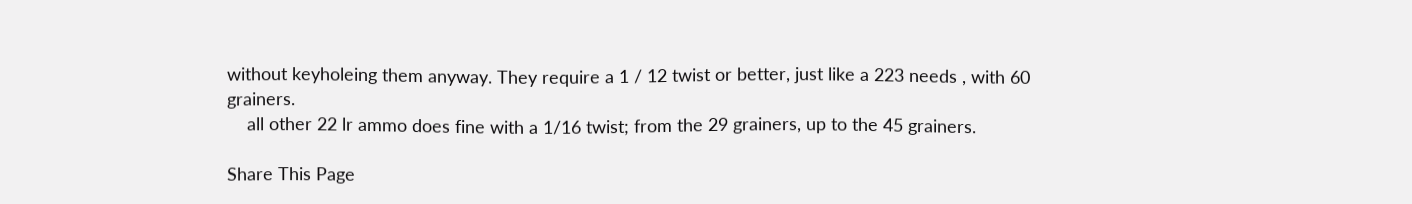without keyholeing them anyway. They require a 1 / 12 twist or better, just like a 223 needs , with 60 grainers.
    all other 22 lr ammo does fine with a 1/16 twist; from the 29 grainers, up to the 45 grainers.

Share This Page